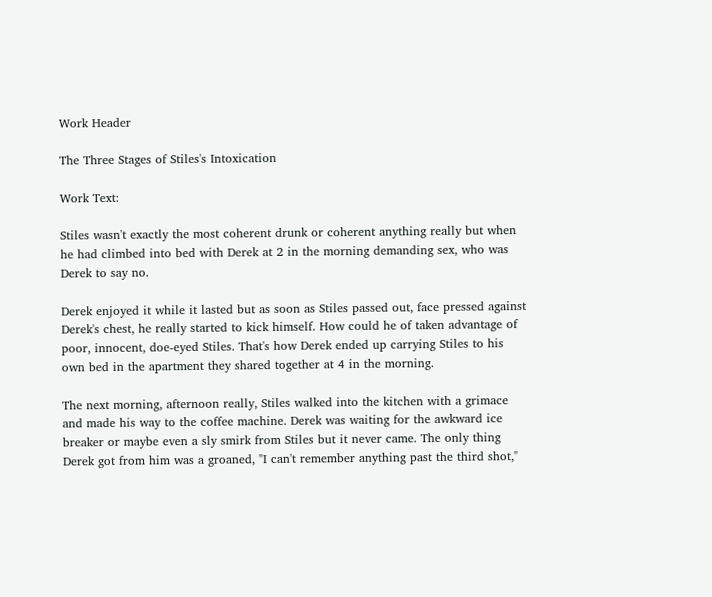Work Header

The Three Stages of Stiles's Intoxication

Work Text:

Stiles wasn't exactly the most coherent drunk or coherent anything really but when he had climbed into bed with Derek at 2 in the morning demanding sex, who was Derek to say no.

Derek enjoyed it while it lasted but as soon as Stiles passed out, face pressed against Derek's chest, he really started to kick himself. How could he of taken advantage of poor, innocent, doe-eyed Stiles. That's how Derek ended up carrying Stiles to his own bed in the apartment they shared together at 4 in the morning.

The next morning, afternoon really, Stiles walked into the kitchen with a grimace and made his way to the coffee machine. Derek was waiting for the awkward ice breaker or maybe even a sly smirk from Stiles but it never came. The only thing Derek got from him was a groaned, "I can't remember anything past the third shot,"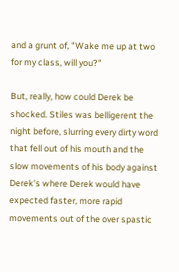and a grunt of, "Wake me up at two for my class, will you?"

But, really, how could Derek be shocked. Stiles was belligerent the night before, slurring every dirty word that fell out of his mouth and the slow movements of his body against Derek's where Derek would have expected faster, more rapid movements out of the over spastic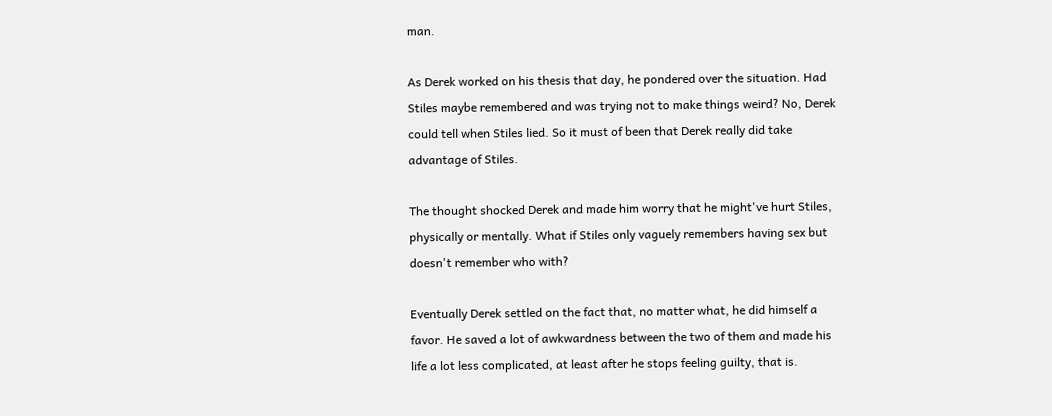man.

As Derek worked on his thesis that day, he pondered over the situation. Had Stiles maybe remembered and was trying not to make things weird? No, Derek could tell when Stiles lied. So it must of been that Derek really did take advantage of Stiles.

The thought shocked Derek and made him worry that he might've hurt Stiles, physically or mentally. What if Stiles only vaguely remembers having sex but doesn't remember who with?

Eventually Derek settled on the fact that, no matter what, he did himself a favor. He saved a lot of awkwardness between the two of them and made his life a lot less complicated, at least after he stops feeling guilty, that is.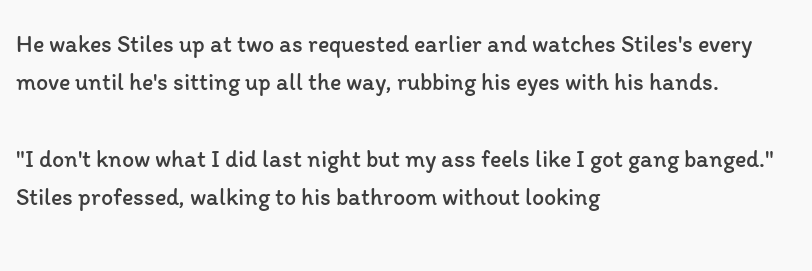He wakes Stiles up at two as requested earlier and watches Stiles's every move until he's sitting up all the way, rubbing his eyes with his hands.

"I don't know what I did last night but my ass feels like I got gang banged." Stiles professed, walking to his bathroom without looking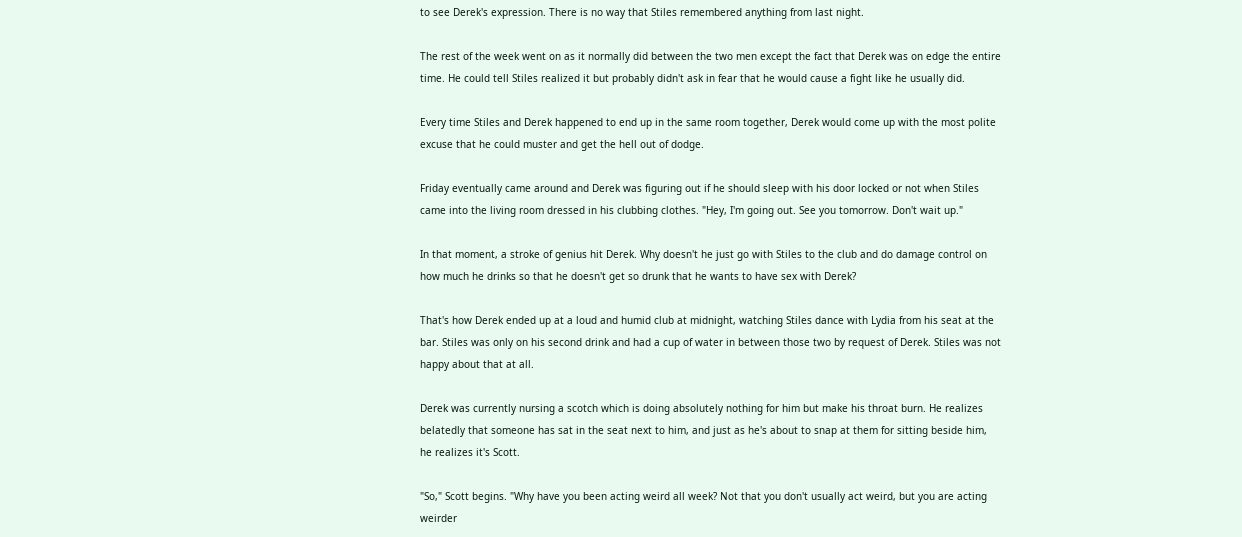to see Derek's expression. There is no way that Stiles remembered anything from last night.

The rest of the week went on as it normally did between the two men except the fact that Derek was on edge the entire time. He could tell Stiles realized it but probably didn't ask in fear that he would cause a fight like he usually did.

Every time Stiles and Derek happened to end up in the same room together, Derek would come up with the most polite excuse that he could muster and get the hell out of dodge.

Friday eventually came around and Derek was figuring out if he should sleep with his door locked or not when Stiles came into the living room dressed in his clubbing clothes. "Hey, I'm going out. See you tomorrow. Don't wait up."

In that moment, a stroke of genius hit Derek. Why doesn't he just go with Stiles to the club and do damage control on how much he drinks so that he doesn't get so drunk that he wants to have sex with Derek?

That's how Derek ended up at a loud and humid club at midnight, watching Stiles dance with Lydia from his seat at the bar. Stiles was only on his second drink and had a cup of water in between those two by request of Derek. Stiles was not happy about that at all.

Derek was currently nursing a scotch which is doing absolutely nothing for him but make his throat burn. He realizes belatedly that someone has sat in the seat next to him, and just as he's about to snap at them for sitting beside him, he realizes it's Scott.

"So," Scott begins. "Why have you been acting weird all week? Not that you don't usually act weird, but you are acting weirder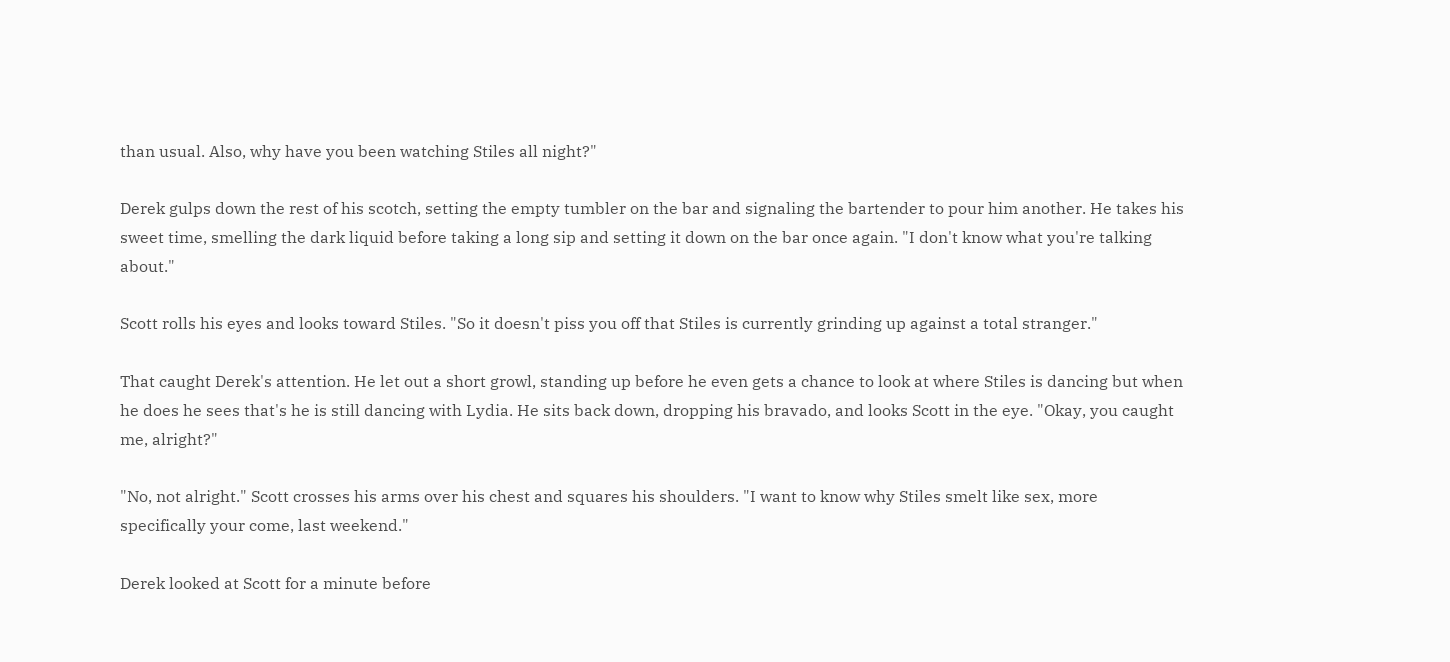than usual. Also, why have you been watching Stiles all night?"

Derek gulps down the rest of his scotch, setting the empty tumbler on the bar and signaling the bartender to pour him another. He takes his sweet time, smelling the dark liquid before taking a long sip and setting it down on the bar once again. "I don't know what you're talking about."

Scott rolls his eyes and looks toward Stiles. "So it doesn't piss you off that Stiles is currently grinding up against a total stranger."

That caught Derek's attention. He let out a short growl, standing up before he even gets a chance to look at where Stiles is dancing but when he does he sees that's he is still dancing with Lydia. He sits back down, dropping his bravado, and looks Scott in the eye. "Okay, you caught me, alright?"

"No, not alright." Scott crosses his arms over his chest and squares his shoulders. "I want to know why Stiles smelt like sex, more specifically your come, last weekend."

Derek looked at Scott for a minute before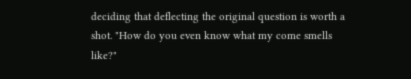deciding that deflecting the original question is worth a shot. "How do you even know what my come smells like?"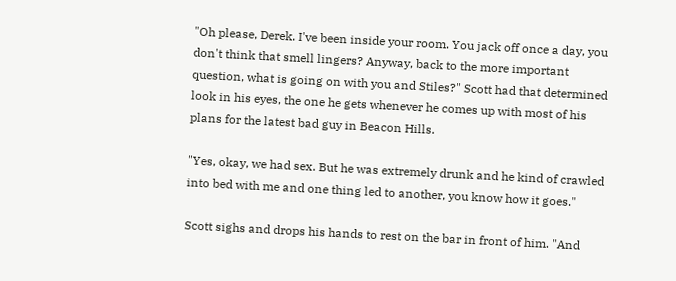"Oh please, Derek. I've been inside your room. You jack off once a day, you don't think that smell lingers? Anyway, back to the more important question, what is going on with you and Stiles?" Scott had that determined look in his eyes, the one he gets whenever he comes up with most of his plans for the latest bad guy in Beacon Hills.

"Yes, okay, we had sex. But he was extremely drunk and he kind of crawled into bed with me and one thing led to another, you know how it goes."

Scott sighs and drops his hands to rest on the bar in front of him. "And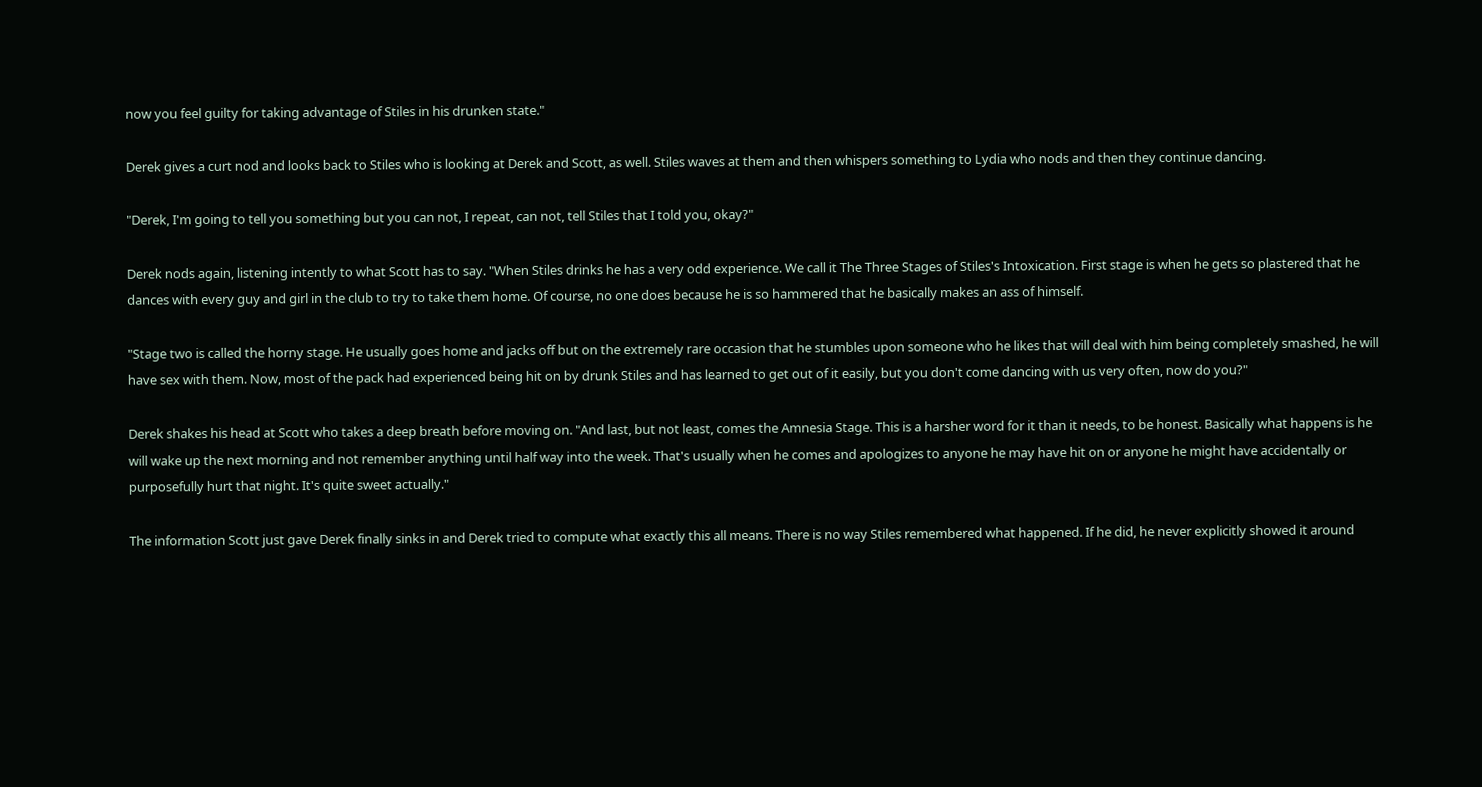now you feel guilty for taking advantage of Stiles in his drunken state."

Derek gives a curt nod and looks back to Stiles who is looking at Derek and Scott, as well. Stiles waves at them and then whispers something to Lydia who nods and then they continue dancing.

"Derek, I'm going to tell you something but you can not, I repeat, can not, tell Stiles that I told you, okay?"

Derek nods again, listening intently to what Scott has to say. "When Stiles drinks he has a very odd experience. We call it The Three Stages of Stiles's Intoxication. First stage is when he gets so plastered that he dances with every guy and girl in the club to try to take them home. Of course, no one does because he is so hammered that he basically makes an ass of himself.

"Stage two is called the horny stage. He usually goes home and jacks off but on the extremely rare occasion that he stumbles upon someone who he likes that will deal with him being completely smashed, he will have sex with them. Now, most of the pack had experienced being hit on by drunk Stiles and has learned to get out of it easily, but you don't come dancing with us very often, now do you?"

Derek shakes his head at Scott who takes a deep breath before moving on. "And last, but not least, comes the Amnesia Stage. This is a harsher word for it than it needs, to be honest. Basically what happens is he will wake up the next morning and not remember anything until half way into the week. That's usually when he comes and apologizes to anyone he may have hit on or anyone he might have accidentally or purposefully hurt that night. It's quite sweet actually."

The information Scott just gave Derek finally sinks in and Derek tried to compute what exactly this all means. There is no way Stiles remembered what happened. If he did, he never explicitly showed it around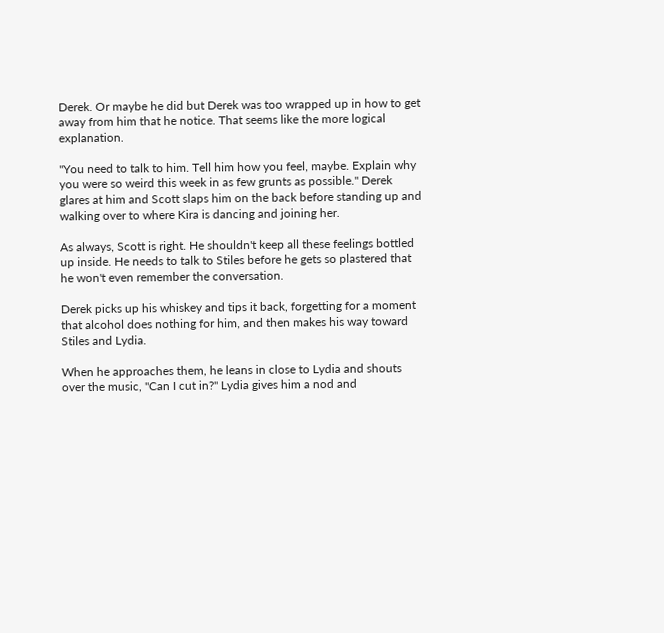Derek. Or maybe he did but Derek was too wrapped up in how to get away from him that he notice. That seems like the more logical explanation.

"You need to talk to him. Tell him how you feel, maybe. Explain why you were so weird this week in as few grunts as possible." Derek glares at him and Scott slaps him on the back before standing up and walking over to where Kira is dancing and joining her.

As always, Scott is right. He shouldn't keep all these feelings bottled up inside. He needs to talk to Stiles before he gets so plastered that he won't even remember the conversation.

Derek picks up his whiskey and tips it back, forgetting for a moment that alcohol does nothing for him, and then makes his way toward Stiles and Lydia.

When he approaches them, he leans in close to Lydia and shouts over the music, "Can I cut in?" Lydia gives him a nod and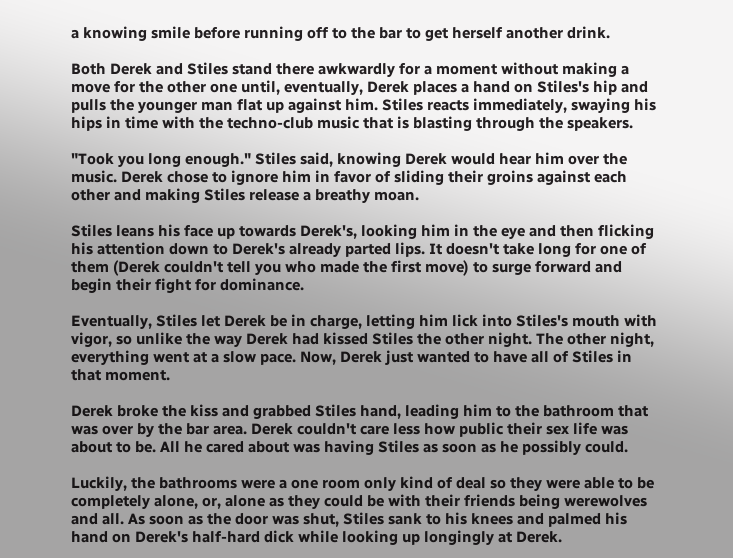a knowing smile before running off to the bar to get herself another drink.

Both Derek and Stiles stand there awkwardly for a moment without making a move for the other one until, eventually, Derek places a hand on Stiles's hip and pulls the younger man flat up against him. Stiles reacts immediately, swaying his hips in time with the techno-club music that is blasting through the speakers.

"Took you long enough." Stiles said, knowing Derek would hear him over the music. Derek chose to ignore him in favor of sliding their groins against each other and making Stiles release a breathy moan.

Stiles leans his face up towards Derek's, looking him in the eye and then flicking his attention down to Derek's already parted lips. It doesn't take long for one of them (Derek couldn't tell you who made the first move) to surge forward and begin their fight for dominance.

Eventually, Stiles let Derek be in charge, letting him lick into Stiles's mouth with vigor, so unlike the way Derek had kissed Stiles the other night. The other night, everything went at a slow pace. Now, Derek just wanted to have all of Stiles in that moment.

Derek broke the kiss and grabbed Stiles hand, leading him to the bathroom that was over by the bar area. Derek couldn't care less how public their sex life was about to be. All he cared about was having Stiles as soon as he possibly could.

Luckily, the bathrooms were a one room only kind of deal so they were able to be completely alone, or, alone as they could be with their friends being werewolves and all. As soon as the door was shut, Stiles sank to his knees and palmed his hand on Derek's half-hard dick while looking up longingly at Derek.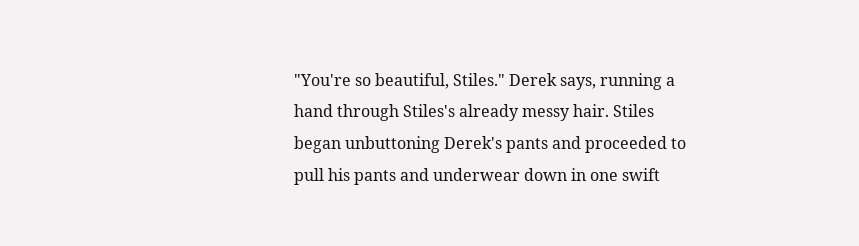"You're so beautiful, Stiles." Derek says, running a hand through Stiles's already messy hair. Stiles began unbuttoning Derek's pants and proceeded to pull his pants and underwear down in one swift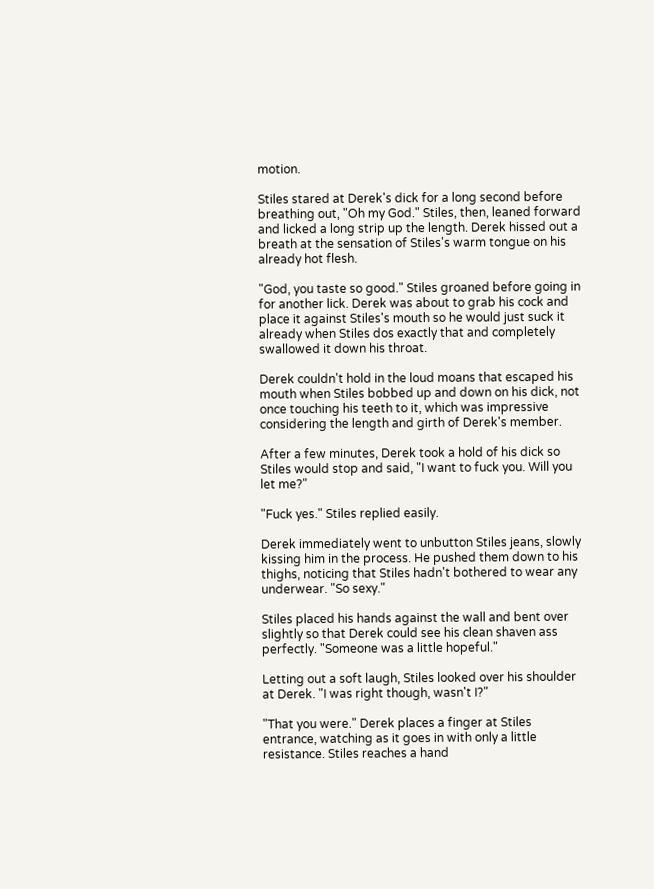motion.

Stiles stared at Derek's dick for a long second before breathing out, "Oh my God." Stiles, then, leaned forward and licked a long strip up the length. Derek hissed out a breath at the sensation of Stiles's warm tongue on his already hot flesh.

"God, you taste so good." Stiles groaned before going in for another lick. Derek was about to grab his cock and place it against Stiles's mouth so he would just suck it already when Stiles dos exactly that and completely swallowed it down his throat.

Derek couldn't hold in the loud moans that escaped his mouth when Stiles bobbed up and down on his dick, not once touching his teeth to it, which was impressive considering the length and girth of Derek's member.

After a few minutes, Derek took a hold of his dick so Stiles would stop and said, "I want to fuck you. Will you let me?"

"Fuck yes." Stiles replied easily.

Derek immediately went to unbutton Stiles jeans, slowly kissing him in the process. He pushed them down to his thighs, noticing that Stiles hadn't bothered to wear any underwear. "So sexy."

Stiles placed his hands against the wall and bent over slightly so that Derek could see his clean shaven ass perfectly. "Someone was a little hopeful."

Letting out a soft laugh, Stiles looked over his shoulder at Derek. "I was right though, wasn't I?"

"That you were." Derek places a finger at Stiles entrance, watching as it goes in with only a little resistance. Stiles reaches a hand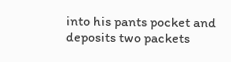into his pants pocket and deposits two packets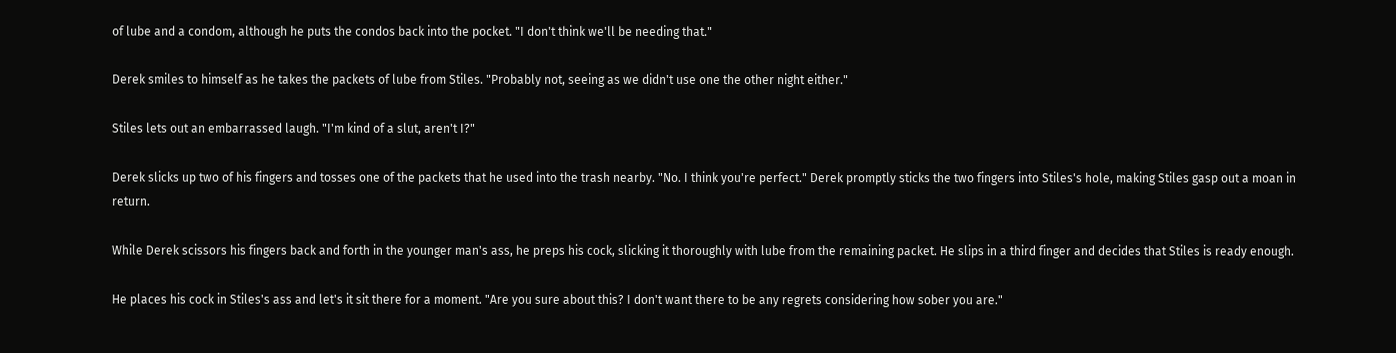of lube and a condom, although he puts the condos back into the pocket. "I don't think we'll be needing that."

Derek smiles to himself as he takes the packets of lube from Stiles. "Probably not, seeing as we didn't use one the other night either."

Stiles lets out an embarrassed laugh. "I'm kind of a slut, aren't I?"

Derek slicks up two of his fingers and tosses one of the packets that he used into the trash nearby. "No. I think you're perfect." Derek promptly sticks the two fingers into Stiles's hole, making Stiles gasp out a moan in return.

While Derek scissors his fingers back and forth in the younger man's ass, he preps his cock, slicking it thoroughly with lube from the remaining packet. He slips in a third finger and decides that Stiles is ready enough.

He places his cock in Stiles's ass and let's it sit there for a moment. "Are you sure about this? I don't want there to be any regrets considering how sober you are."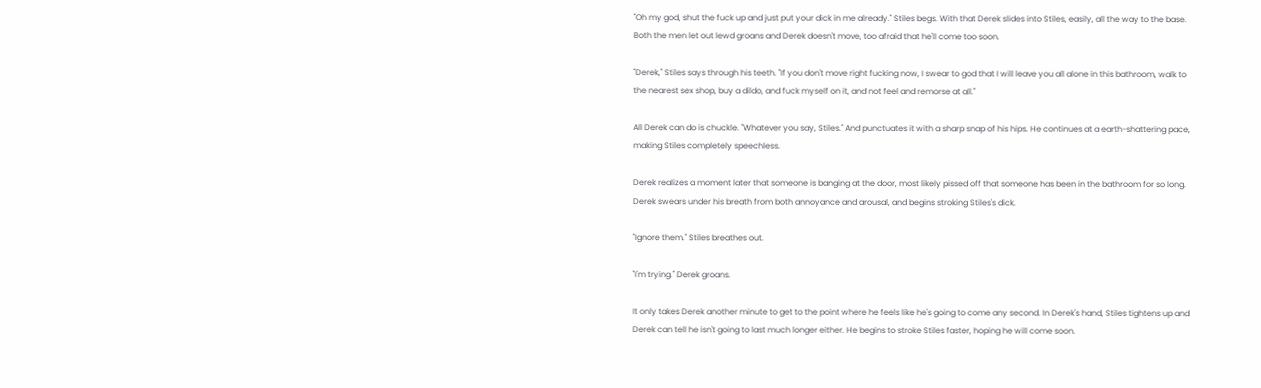"Oh my god, shut the fuck up and just put your dick in me already." Stiles begs. With that Derek slides into Stiles, easily, all the way to the base. Both the men let out lewd groans and Derek doesn't move, too afraid that he'll come too soon.

"Derek," Stiles says through his teeth. "If you don't move right fucking now, I swear to god that I will leave you all alone in this bathroom, walk to the nearest sex shop, buy a dildo, and fuck myself on it, and not feel and remorse at all."

All Derek can do is chuckle. "Whatever you say, Stiles." And punctuates it with a sharp snap of his hips. He continues at a earth-shattering pace, making Stiles completely speechless.

Derek realizes a moment later that someone is banging at the door, most likely pissed off that someone has been in the bathroom for so long. Derek swears under his breath from both annoyance and arousal, and begins stroking Stiles's dick.

"Ignore them." Stiles breathes out.

"I'm trying." Derek groans.

It only takes Derek another minute to get to the point where he feels like he's going to come any second. In Derek's hand, Stiles tightens up and Derek can tell he isn't going to last much longer either. He begins to stroke Stiles faster, hoping he will come soon.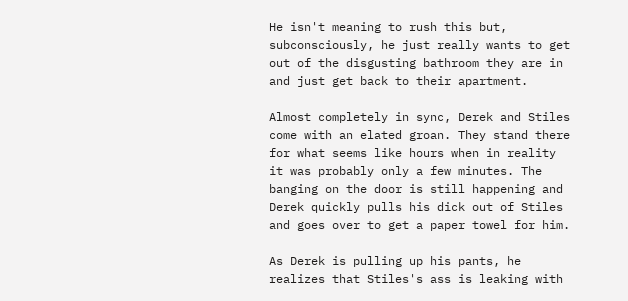He isn't meaning to rush this but, subconsciously, he just really wants to get out of the disgusting bathroom they are in and just get back to their apartment.

Almost completely in sync, Derek and Stiles come with an elated groan. They stand there for what seems like hours when in reality it was probably only a few minutes. The banging on the door is still happening and Derek quickly pulls his dick out of Stiles and goes over to get a paper towel for him.

As Derek is pulling up his pants, he realizes that Stiles's ass is leaking with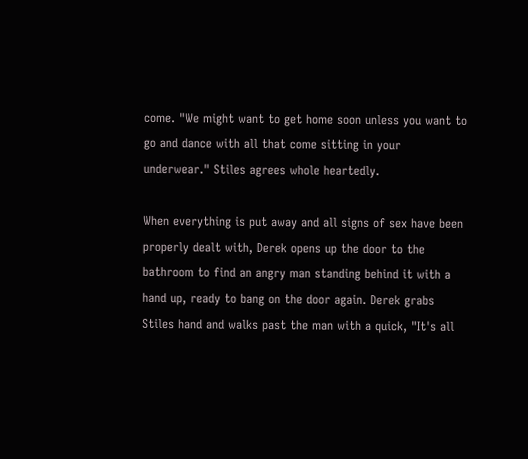come. "We might want to get home soon unless you want to go and dance with all that come sitting in your underwear." Stiles agrees whole heartedly.

When everything is put away and all signs of sex have been properly dealt with, Derek opens up the door to the bathroom to find an angry man standing behind it with a hand up, ready to bang on the door again. Derek grabs Stiles hand and walks past the man with a quick, "It's all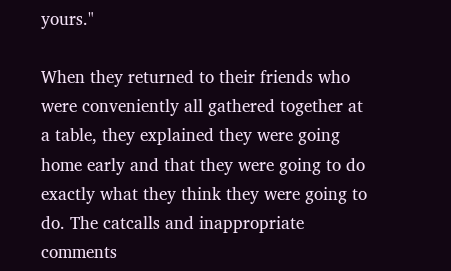yours."

When they returned to their friends who were conveniently all gathered together at a table, they explained they were going home early and that they were going to do exactly what they think they were going to do. The catcalls and inappropriate comments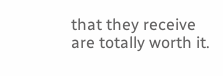that they receive are totally worth it.